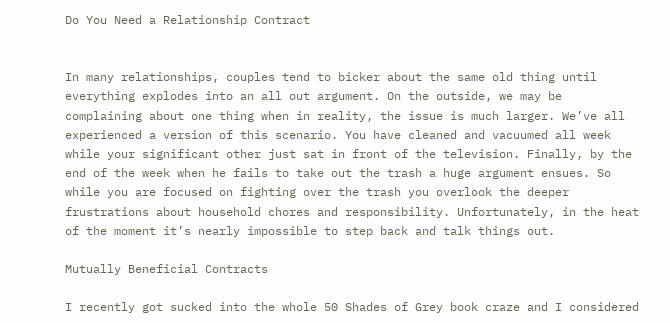Do You Need a Relationship Contract


In many relationships, couples tend to bicker about the same old thing until everything explodes into an all out argument. On the outside, we may be complaining about one thing when in reality, the issue is much larger. We’ve all experienced a version of this scenario. You have cleaned and vacuumed all week while your significant other just sat in front of the television. Finally, by the end of the week when he fails to take out the trash a huge argument ensues. So while you are focused on fighting over the trash you overlook the deeper frustrations about household chores and responsibility. Unfortunately, in the heat of the moment it’s nearly impossible to step back and talk things out.

Mutually Beneficial Contracts

I recently got sucked into the whole 50 Shades of Grey book craze and I considered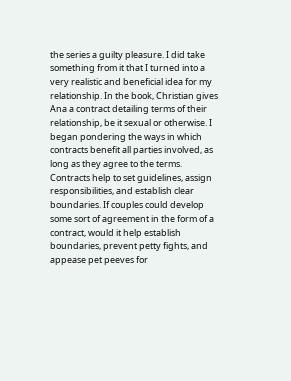the series a guilty pleasure. I did take something from it that I turned into a very realistic and beneficial idea for my relationship. In the book, Christian gives Ana a contract detailing terms of their relationship, be it sexual or otherwise. I began pondering the ways in which contracts benefit all parties involved, as long as they agree to the terms. Contracts help to set guidelines, assign responsibilities, and establish clear boundaries. If couples could develop some sort of agreement in the form of a contract, would it help establish boundaries, prevent petty fights, and appease pet peeves for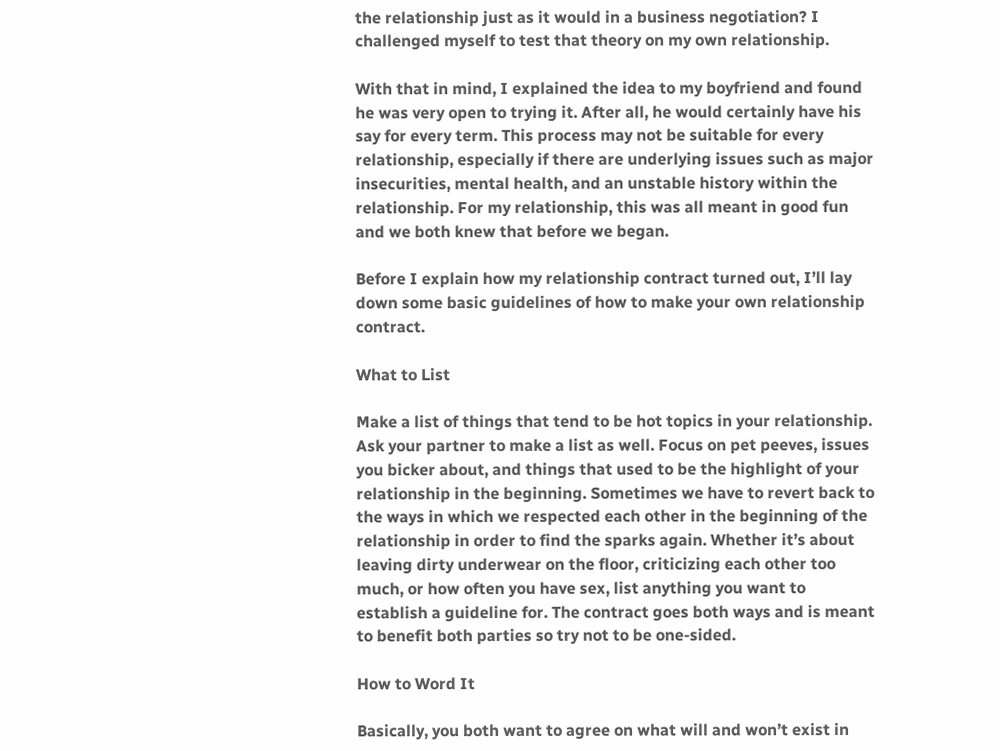the relationship just as it would in a business negotiation? I challenged myself to test that theory on my own relationship.

With that in mind, I explained the idea to my boyfriend and found he was very open to trying it. After all, he would certainly have his say for every term. This process may not be suitable for every relationship, especially if there are underlying issues such as major insecurities, mental health, and an unstable history within the relationship. For my relationship, this was all meant in good fun and we both knew that before we began.

Before I explain how my relationship contract turned out, I’ll lay down some basic guidelines of how to make your own relationship contract.

What to List

Make a list of things that tend to be hot topics in your relationship. Ask your partner to make a list as well. Focus on pet peeves, issues you bicker about, and things that used to be the highlight of your relationship in the beginning. Sometimes we have to revert back to the ways in which we respected each other in the beginning of the relationship in order to find the sparks again. Whether it’s about leaving dirty underwear on the floor, criticizing each other too much, or how often you have sex, list anything you want to establish a guideline for. The contract goes both ways and is meant to benefit both parties so try not to be one-sided.

How to Word It

Basically, you both want to agree on what will and won’t exist in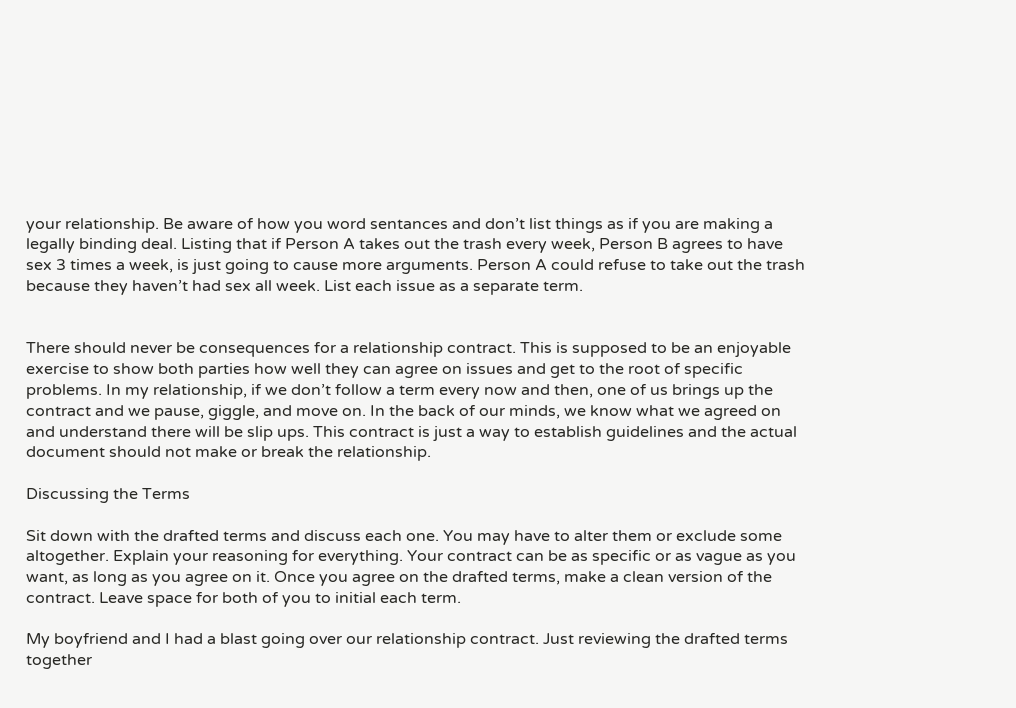your relationship. Be aware of how you word sentances and don’t list things as if you are making a legally binding deal. Listing that if Person A takes out the trash every week, Person B agrees to have sex 3 times a week, is just going to cause more arguments. Person A could refuse to take out the trash because they haven’t had sex all week. List each issue as a separate term.


There should never be consequences for a relationship contract. This is supposed to be an enjoyable exercise to show both parties how well they can agree on issues and get to the root of specific problems. In my relationship, if we don’t follow a term every now and then, one of us brings up the contract and we pause, giggle, and move on. In the back of our minds, we know what we agreed on and understand there will be slip ups. This contract is just a way to establish guidelines and the actual document should not make or break the relationship.

Discussing the Terms

Sit down with the drafted terms and discuss each one. You may have to alter them or exclude some altogether. Explain your reasoning for everything. Your contract can be as specific or as vague as you want, as long as you agree on it. Once you agree on the drafted terms, make a clean version of the contract. Leave space for both of you to initial each term.

My boyfriend and I had a blast going over our relationship contract. Just reviewing the drafted terms together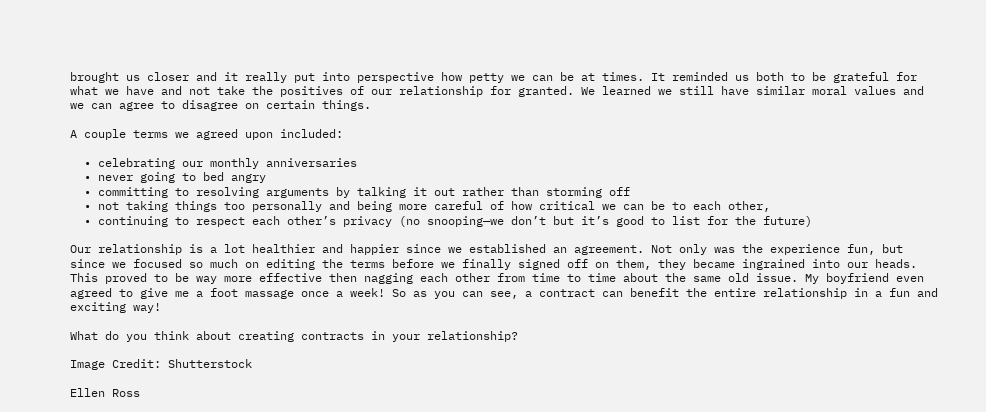brought us closer and it really put into perspective how petty we can be at times. It reminded us both to be grateful for what we have and not take the positives of our relationship for granted. We learned we still have similar moral values and we can agree to disagree on certain things.

A couple terms we agreed upon included:

  • celebrating our monthly anniversaries
  • never going to bed angry
  • committing to resolving arguments by talking it out rather than storming off
  • not taking things too personally and being more careful of how critical we can be to each other,
  • continuing to respect each other’s privacy (no snooping—we don’t but it’s good to list for the future)

Our relationship is a lot healthier and happier since we established an agreement. Not only was the experience fun, but since we focused so much on editing the terms before we finally signed off on them, they became ingrained into our heads. This proved to be way more effective then nagging each other from time to time about the same old issue. My boyfriend even agreed to give me a foot massage once a week! So as you can see, a contract can benefit the entire relationship in a fun and exciting way!

What do you think about creating contracts in your relationship?

Image Credit: Shutterstock

Ellen Ross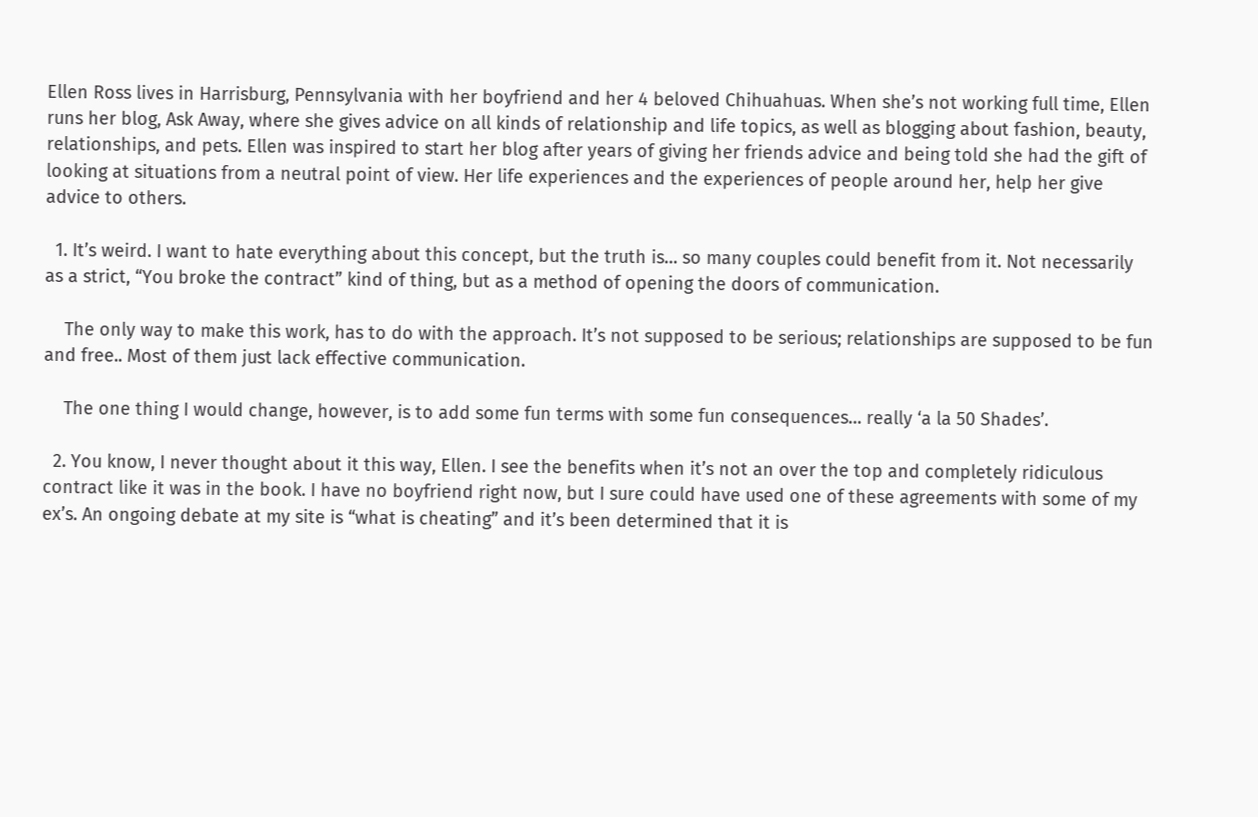Ellen Ross lives in Harrisburg, Pennsylvania with her boyfriend and her 4 beloved Chihuahuas. When she’s not working full time, Ellen runs her blog, Ask Away, where she gives advice on all kinds of relationship and life topics, as well as blogging about fashion, beauty, relationships, and pets. Ellen was inspired to start her blog after years of giving her friends advice and being told she had the gift of looking at situations from a neutral point of view. Her life experiences and the experiences of people around her, help her give advice to others.

  1. It’s weird. I want to hate everything about this concept, but the truth is… so many couples could benefit from it. Not necessarily as a strict, “You broke the contract” kind of thing, but as a method of opening the doors of communication.

    The only way to make this work, has to do with the approach. It’s not supposed to be serious; relationships are supposed to be fun and free.. Most of them just lack effective communication.

    The one thing I would change, however, is to add some fun terms with some fun consequences… really ‘a la 50 Shades’.

  2. You know, I never thought about it this way, Ellen. I see the benefits when it’s not an over the top and completely ridiculous contract like it was in the book. I have no boyfriend right now, but I sure could have used one of these agreements with some of my ex’s. An ongoing debate at my site is “what is cheating” and it’s been determined that it is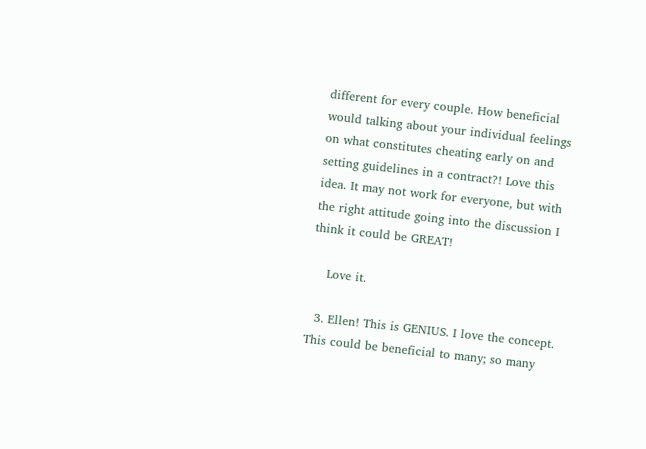different for every couple. How beneficial would talking about your individual feelings on what constitutes cheating early on and setting guidelines in a contract?! Love this idea. It may not work for everyone, but with the right attitude going into the discussion I think it could be GREAT!

    Love it.

  3. Ellen! This is GENIUS. I love the concept. This could be beneficial to many; so many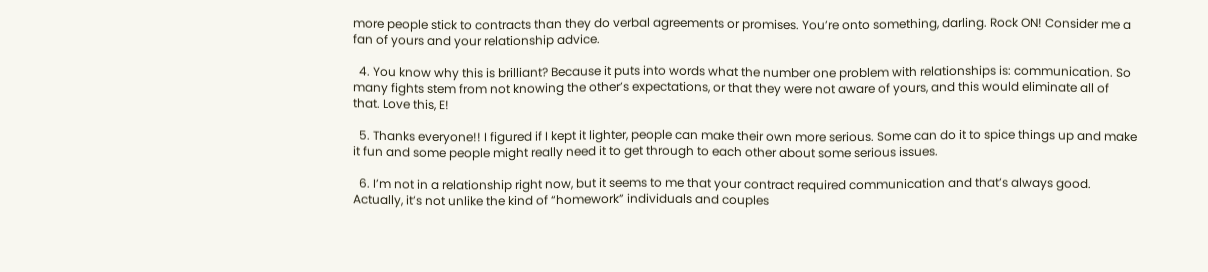more people stick to contracts than they do verbal agreements or promises. You’re onto something, darling. Rock ON! Consider me a fan of yours and your relationship advice.

  4. You know why this is brilliant? Because it puts into words what the number one problem with relationships is: communication. So many fights stem from not knowing the other’s expectations, or that they were not aware of yours, and this would eliminate all of that. Love this, E!

  5. Thanks everyone!! I figured if I kept it lighter, people can make their own more serious. Some can do it to spice things up and make it fun and some people might really need it to get through to each other about some serious issues.

  6. I’m not in a relationship right now, but it seems to me that your contract required communication and that’s always good. Actually, it’s not unlike the kind of “homework” individuals and couples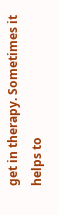get in therapy. Sometimes it helps to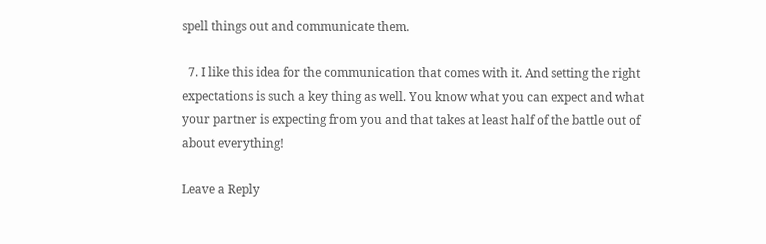spell things out and communicate them.

  7. I like this idea for the communication that comes with it. And setting the right expectations is such a key thing as well. You know what you can expect and what your partner is expecting from you and that takes at least half of the battle out of about everything!

Leave a Reply